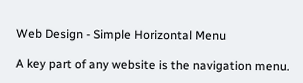Web Design - Simple Horizontal Menu

A key part of any website is the navigation menu.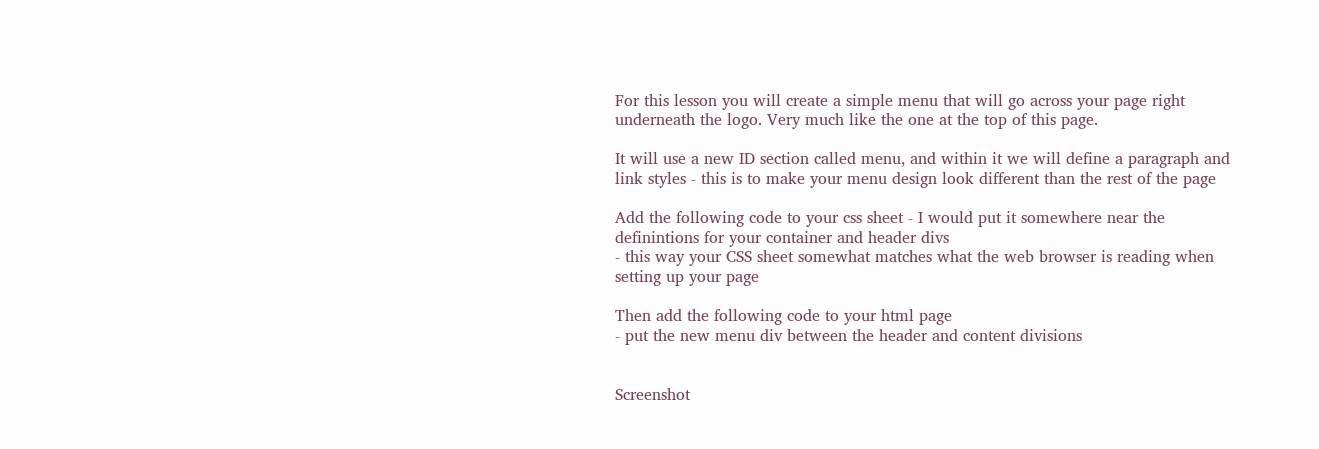For this lesson you will create a simple menu that will go across your page right underneath the logo. Very much like the one at the top of this page.

It will use a new ID section called menu, and within it we will define a paragraph and link styles - this is to make your menu design look different than the rest of the page

Add the following code to your css sheet - I would put it somewhere near the definintions for your container and header divs
- this way your CSS sheet somewhat matches what the web browser is reading when setting up your page

Then add the following code to your html page
- put the new menu div between the header and content divisions


Screenshot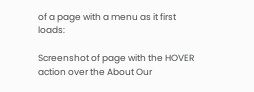of a page with a menu as it first loads:

Screenshot of page with the HOVER action over the About Our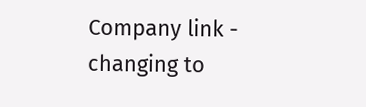Company link - changing to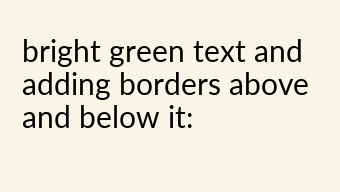bright green text and adding borders above and below it: